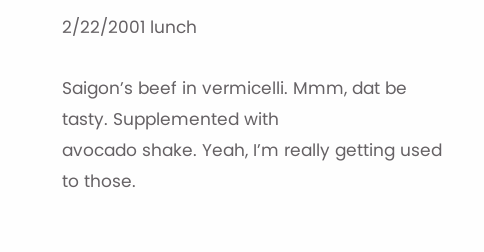2/22/2001 lunch

Saigon’s beef in vermicelli. Mmm, dat be tasty. Supplemented with
avocado shake. Yeah, I’m really getting used to those.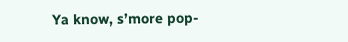Ya know, s’more pop-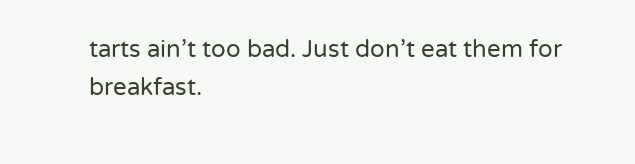tarts ain’t too bad. Just don’t eat them for
breakfast.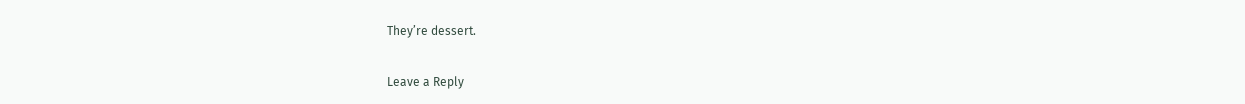They’re dessert.

Leave a Reply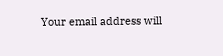Your email address will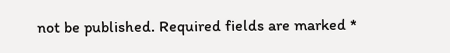not be published. Required fields are marked *